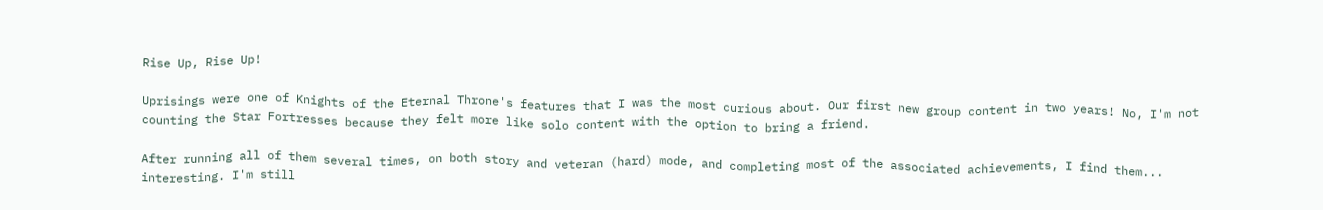Rise Up, Rise Up!

Uprisings were one of Knights of the Eternal Throne's features that I was the most curious about. Our first new group content in two years! No, I'm not counting the Star Fortresses because they felt more like solo content with the option to bring a friend.

After running all of them several times, on both story and veteran (hard) mode, and completing most of the associated achievements, I find them... interesting. I'm still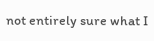not entirely sure what I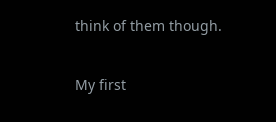think of them though.

My first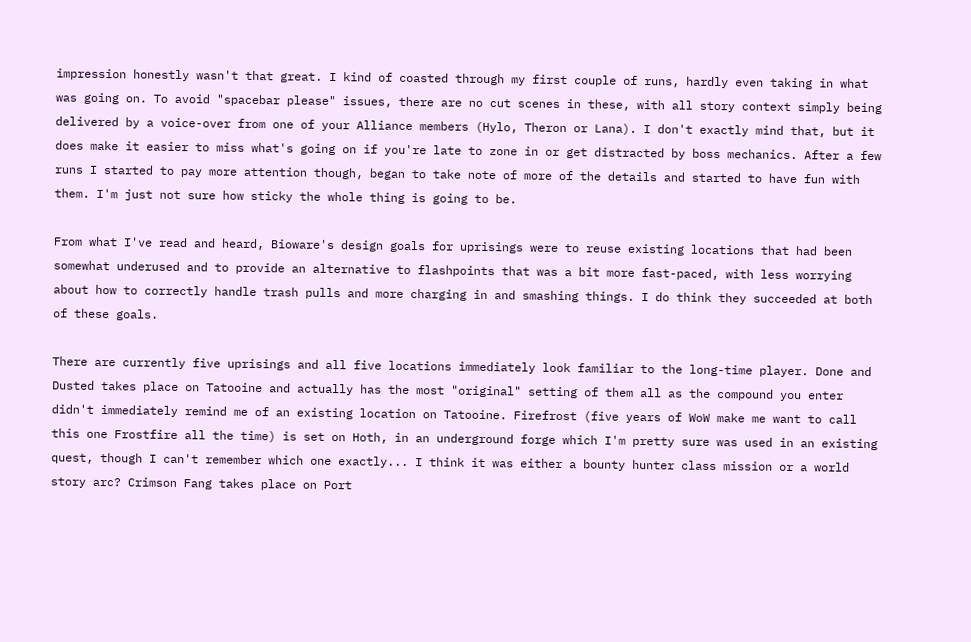impression honestly wasn't that great. I kind of coasted through my first couple of runs, hardly even taking in what was going on. To avoid "spacebar please" issues, there are no cut scenes in these, with all story context simply being delivered by a voice-over from one of your Alliance members (Hylo, Theron or Lana). I don't exactly mind that, but it does make it easier to miss what's going on if you're late to zone in or get distracted by boss mechanics. After a few runs I started to pay more attention though, began to take note of more of the details and started to have fun with them. I'm just not sure how sticky the whole thing is going to be.

From what I've read and heard, Bioware's design goals for uprisings were to reuse existing locations that had been somewhat underused and to provide an alternative to flashpoints that was a bit more fast-paced, with less worrying about how to correctly handle trash pulls and more charging in and smashing things. I do think they succeeded at both of these goals.

There are currently five uprisings and all five locations immediately look familiar to the long-time player. Done and Dusted takes place on Tatooine and actually has the most "original" setting of them all as the compound you enter didn't immediately remind me of an existing location on Tatooine. Firefrost (five years of WoW make me want to call this one Frostfire all the time) is set on Hoth, in an underground forge which I'm pretty sure was used in an existing quest, though I can't remember which one exactly... I think it was either a bounty hunter class mission or a world story arc? Crimson Fang takes place on Port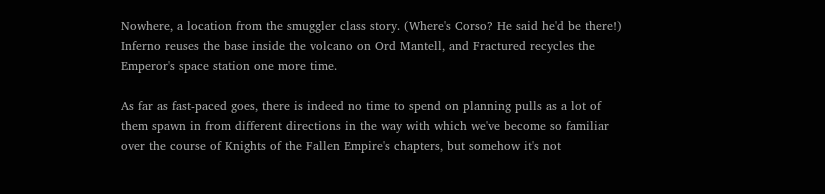Nowhere, a location from the smuggler class story. (Where's Corso? He said he'd be there!) Inferno reuses the base inside the volcano on Ord Mantell, and Fractured recycles the Emperor's space station one more time.

As far as fast-paced goes, there is indeed no time to spend on planning pulls as a lot of them spawn in from different directions in the way with which we've become so familiar over the course of Knights of the Fallen Empire's chapters, but somehow it's not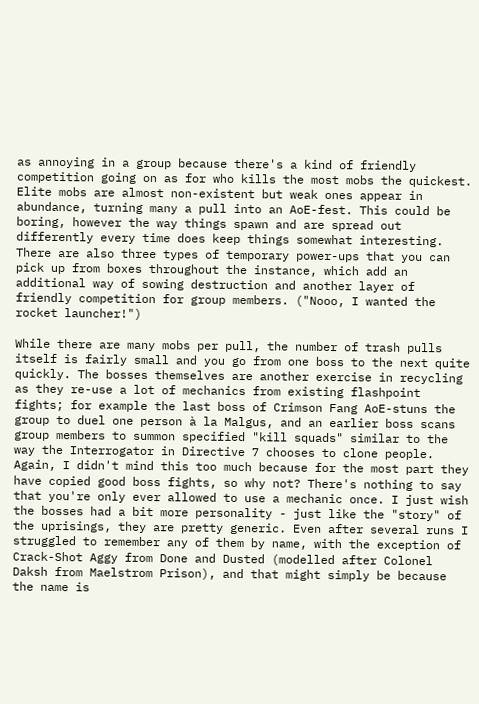as annoying in a group because there's a kind of friendly competition going on as for who kills the most mobs the quickest. Elite mobs are almost non-existent but weak ones appear in abundance, turning many a pull into an AoE-fest. This could be boring, however the way things spawn and are spread out differently every time does keep things somewhat interesting. There are also three types of temporary power-ups that you can pick up from boxes throughout the instance, which add an additional way of sowing destruction and another layer of friendly competition for group members. ("Nooo, I wanted the rocket launcher!")

While there are many mobs per pull, the number of trash pulls itself is fairly small and you go from one boss to the next quite quickly. The bosses themselves are another exercise in recycling as they re-use a lot of mechanics from existing flashpoint fights; for example the last boss of Crimson Fang AoE-stuns the group to duel one person à la Malgus, and an earlier boss scans group members to summon specified "kill squads" similar to the way the Interrogator in Directive 7 chooses to clone people. Again, I didn't mind this too much because for the most part they have copied good boss fights, so why not? There's nothing to say that you're only ever allowed to use a mechanic once. I just wish the bosses had a bit more personality - just like the "story" of the uprisings, they are pretty generic. Even after several runs I struggled to remember any of them by name, with the exception of Crack-Shot Aggy from Done and Dusted (modelled after Colonel Daksh from Maelstrom Prison), and that might simply be because the name is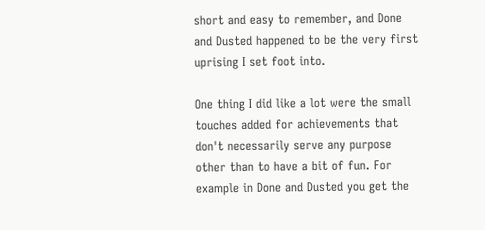short and easy to remember, and Done and Dusted happened to be the very first uprising I set foot into.

One thing I did like a lot were the small touches added for achievements that don't necessarily serve any purpose other than to have a bit of fun. For example in Done and Dusted you get the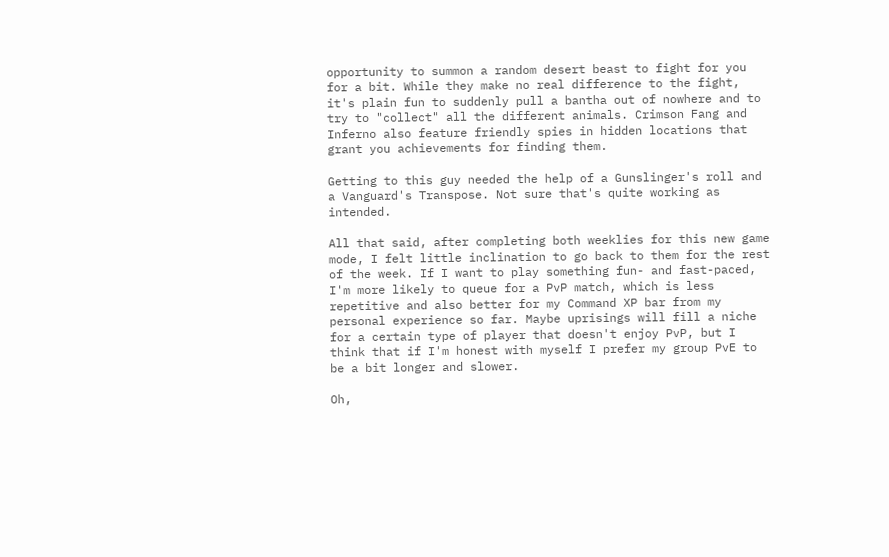opportunity to summon a random desert beast to fight for you for a bit. While they make no real difference to the fight, it's plain fun to suddenly pull a bantha out of nowhere and to try to "collect" all the different animals. Crimson Fang and Inferno also feature friendly spies in hidden locations that grant you achievements for finding them.

Getting to this guy needed the help of a Gunslinger's roll and a Vanguard's Transpose. Not sure that's quite working as intended.

All that said, after completing both weeklies for this new game mode, I felt little inclination to go back to them for the rest of the week. If I want to play something fun- and fast-paced, I'm more likely to queue for a PvP match, which is less repetitive and also better for my Command XP bar from my personal experience so far. Maybe uprisings will fill a niche for a certain type of player that doesn't enjoy PvP, but I think that if I'm honest with myself I prefer my group PvE to be a bit longer and slower.

Oh,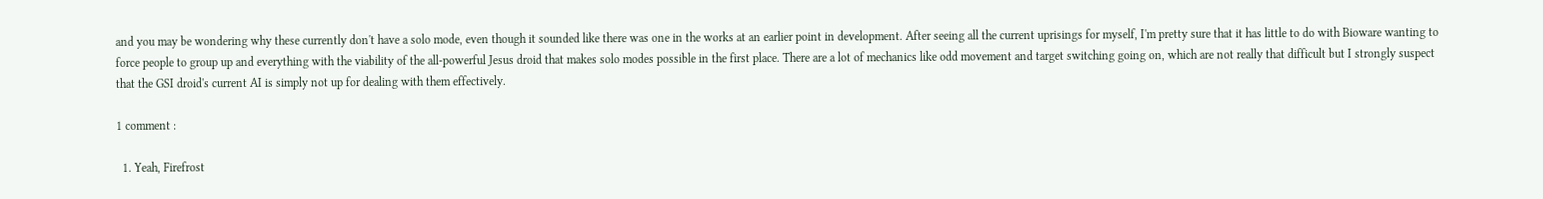and you may be wondering why these currently don't have a solo mode, even though it sounded like there was one in the works at an earlier point in development. After seeing all the current uprisings for myself, I'm pretty sure that it has little to do with Bioware wanting to force people to group up and everything with the viability of the all-powerful Jesus droid that makes solo modes possible in the first place. There are a lot of mechanics like odd movement and target switching going on, which are not really that difficult but I strongly suspect that the GSI droid's current AI is simply not up for dealing with them effectively.

1 comment :

  1. Yeah, Firefrost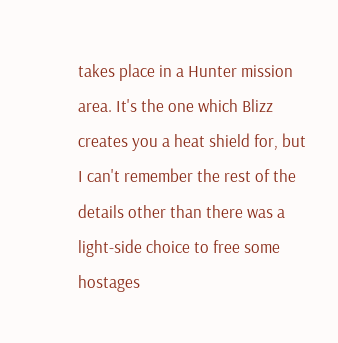takes place in a Hunter mission area. It's the one which Blizz creates you a heat shield for, but I can't remember the rest of the details other than there was a light-side choice to free some hostages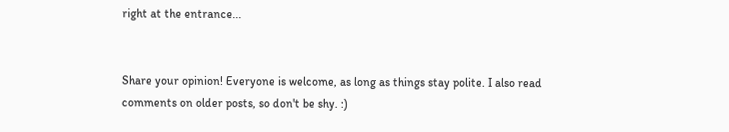right at the entrance...


Share your opinion! Everyone is welcome, as long as things stay polite. I also read comments on older posts, so don't be shy. :)